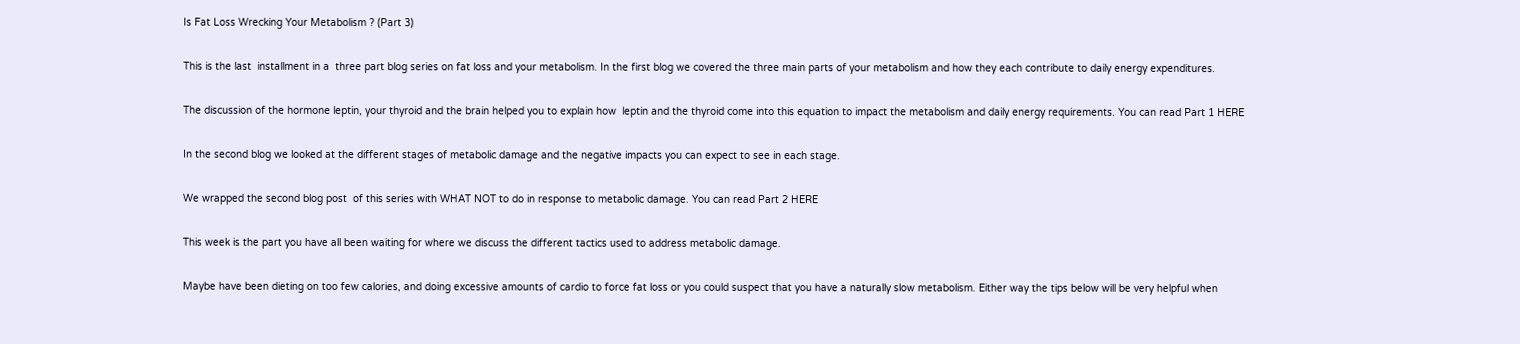Is Fat Loss Wrecking Your Metabolism ? (Part 3)

This is the last  installment in a  three part blog series on fat loss and your metabolism. In the first blog we covered the three main parts of your metabolism and how they each contribute to daily energy expenditures.

The discussion of the hormone leptin, your thyroid and the brain helped you to explain how  leptin and the thyroid come into this equation to impact the metabolism and daily energy requirements. You can read Part 1 HERE

In the second blog we looked at the different stages of metabolic damage and the negative impacts you can expect to see in each stage.

We wrapped the second blog post  of this series with WHAT NOT to do in response to metabolic damage. You can read Part 2 HERE

This week is the part you have all been waiting for where we discuss the different tactics used to address metabolic damage.

Maybe have been dieting on too few calories, and doing excessive amounts of cardio to force fat loss or you could suspect that you have a naturally slow metabolism. Either way the tips below will be very helpful when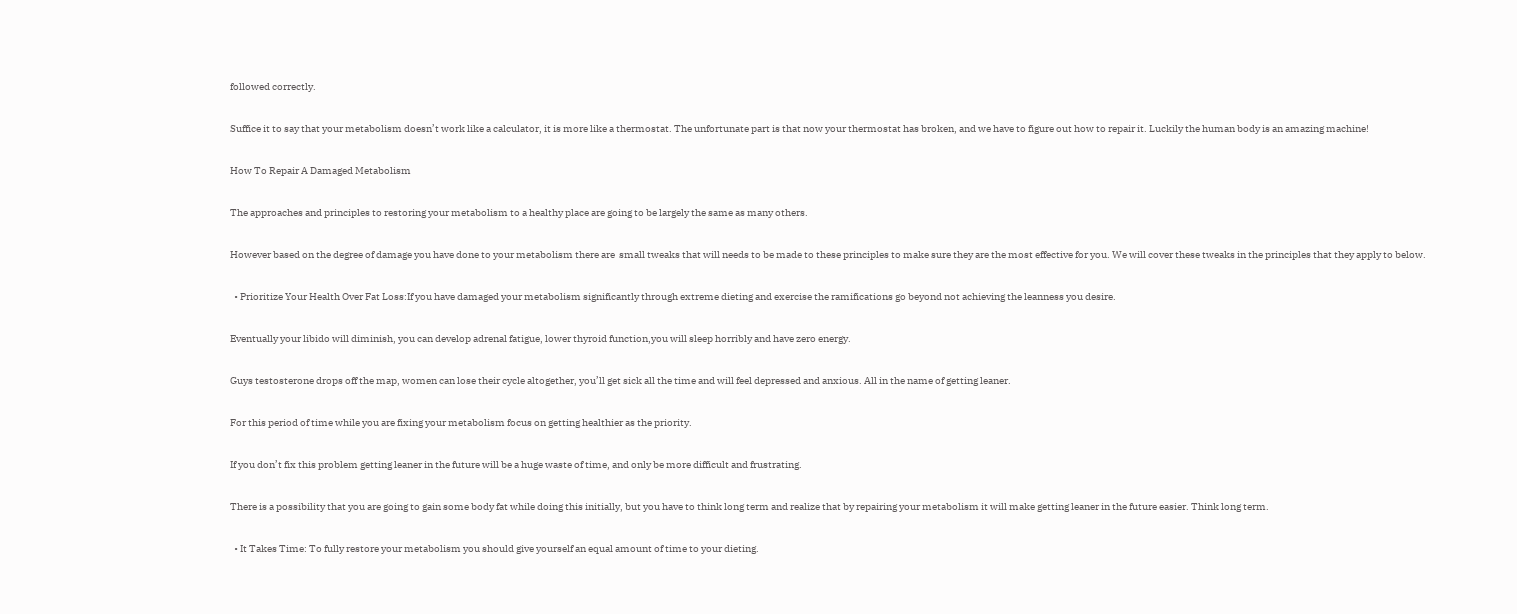followed correctly.

Suffice it to say that your metabolism doesn’t work like a calculator, it is more like a thermostat. The unfortunate part is that now your thermostat has broken, and we have to figure out how to repair it. Luckily the human body is an amazing machine!

How To Repair A Damaged Metabolism

The approaches and principles to restoring your metabolism to a healthy place are going to be largely the same as many others.

However based on the degree of damage you have done to your metabolism there are  small tweaks that will needs to be made to these principles to make sure they are the most effective for you. We will cover these tweaks in the principles that they apply to below.

  • Prioritize Your Health Over Fat Loss:If you have damaged your metabolism significantly through extreme dieting and exercise the ramifications go beyond not achieving the leanness you desire.

Eventually your libido will diminish, you can develop adrenal fatigue, lower thyroid function,you will sleep horribly and have zero energy.

Guys testosterone drops off the map, women can lose their cycle altogether, you’ll get sick all the time and will feel depressed and anxious. All in the name of getting leaner.

For this period of time while you are fixing your metabolism focus on getting healthier as the priority.

If you don’t fix this problem getting leaner in the future will be a huge waste of time, and only be more difficult and frustrating.

There is a possibility that you are going to gain some body fat while doing this initially, but you have to think long term and realize that by repairing your metabolism it will make getting leaner in the future easier. Think long term.

  • It Takes Time: To fully restore your metabolism you should give yourself an equal amount of time to your dieting.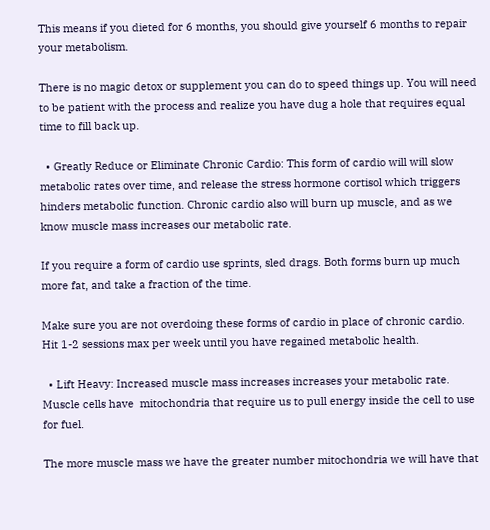This means if you dieted for 6 months, you should give yourself 6 months to repair your metabolism.

There is no magic detox or supplement you can do to speed things up. You will need to be patient with the process and realize you have dug a hole that requires equal time to fill back up.

  • Greatly Reduce or Eliminate Chronic Cardio: This form of cardio will will slow metabolic rates over time, and release the stress hormone cortisol which triggers hinders metabolic function. Chronic cardio also will burn up muscle, and as we know muscle mass increases our metabolic rate.

If you require a form of cardio use sprints, sled drags. Both forms burn up much more fat, and take a fraction of the time.

Make sure you are not overdoing these forms of cardio in place of chronic cardio. Hit 1-2 sessions max per week until you have regained metabolic health.

  • Lift Heavy: Increased muscle mass increases increases your metabolic rate. Muscle cells have  mitochondria that require us to pull energy inside the cell to use for fuel.

The more muscle mass we have the greater number mitochondria we will have that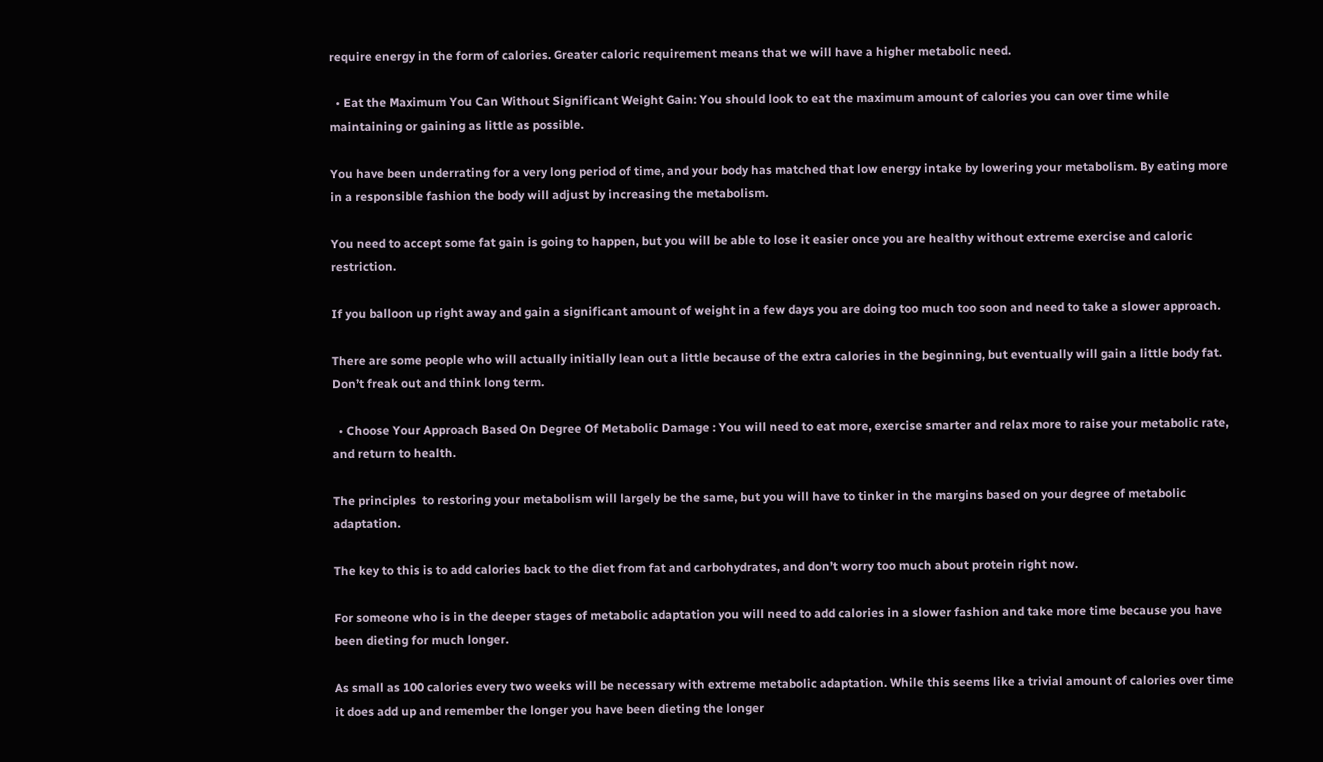require energy in the form of calories. Greater caloric requirement means that we will have a higher metabolic need.

  • Eat the Maximum You Can Without Significant Weight Gain: You should look to eat the maximum amount of calories you can over time while maintaining or gaining as little as possible.

You have been underrating for a very long period of time, and your body has matched that low energy intake by lowering your metabolism. By eating more in a responsible fashion the body will adjust by increasing the metabolism.

You need to accept some fat gain is going to happen, but you will be able to lose it easier once you are healthy without extreme exercise and caloric restriction.

If you balloon up right away and gain a significant amount of weight in a few days you are doing too much too soon and need to take a slower approach.

There are some people who will actually initially lean out a little because of the extra calories in the beginning, but eventually will gain a little body fat. Don’t freak out and think long term.

  • Choose Your Approach Based On Degree Of Metabolic Damage : You will need to eat more, exercise smarter and relax more to raise your metabolic rate, and return to health.

The principles  to restoring your metabolism will largely be the same, but you will have to tinker in the margins based on your degree of metabolic adaptation.

The key to this is to add calories back to the diet from fat and carbohydrates, and don’t worry too much about protein right now.

For someone who is in the deeper stages of metabolic adaptation you will need to add calories in a slower fashion and take more time because you have been dieting for much longer.

As small as 100 calories every two weeks will be necessary with extreme metabolic adaptation. While this seems like a trivial amount of calories over time it does add up and remember the longer you have been dieting the longer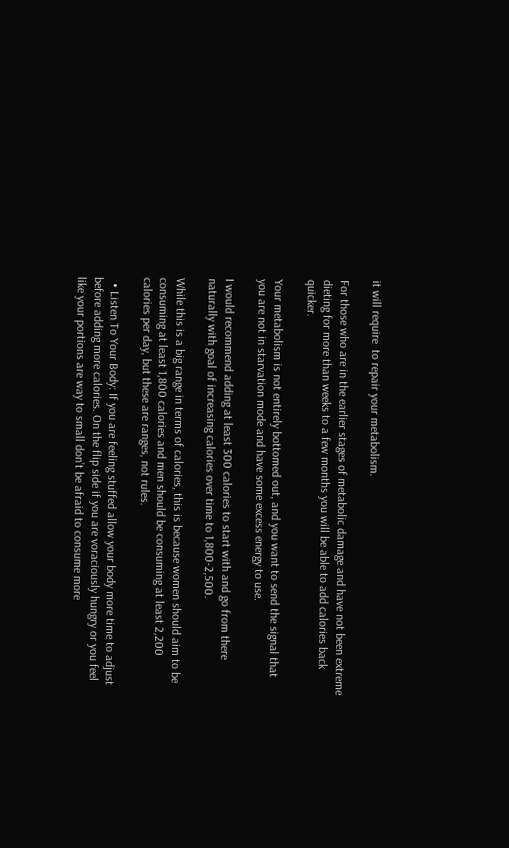it will require  to repair your metabolism.

For those who are in the earlier stages of metabolic damage and have not been extreme dieting for more than weeks to a few months you will be able to add calories back quicker.

Your metabolism is not entirely bottomed out, and you want to send the signal that you are not in starvation mode and have some excess energy to use.

I would recommend adding at least 300 calories to start with and go from there naturally with goal of increasing calories over time to 1,800-2,500.

While this is a big range in terms of calories, this is because women should aim to be consuming at least 1,800 calories and men should be consuming at least 2,200 calories per day, but these are ranges, not rules.

  • Listen To Your Body: If you are feeling stuffed allow your body more time to adjust before adding more calories. On the flip side if you are voraciously hungry or you feel like your portions are way to small don’t be afraid to consume more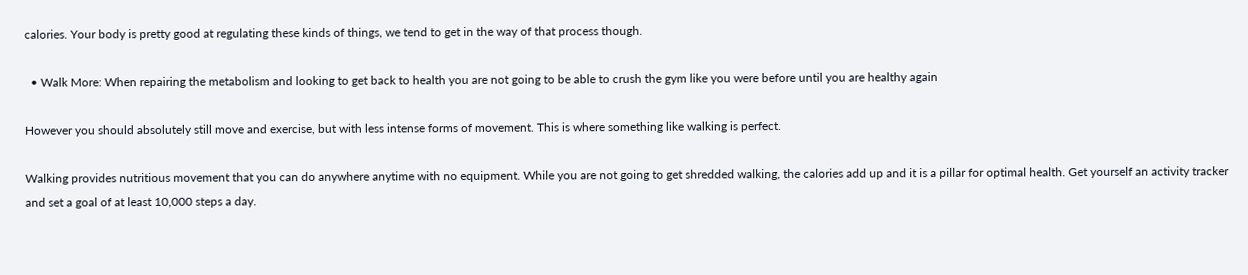calories. Your body is pretty good at regulating these kinds of things, we tend to get in the way of that process though.

  • Walk More: When repairing the metabolism and looking to get back to health you are not going to be able to crush the gym like you were before until you are healthy again

However you should absolutely still move and exercise, but with less intense forms of movement. This is where something like walking is perfect.

Walking provides nutritious movement that you can do anywhere anytime with no equipment. While you are not going to get shredded walking, the calories add up and it is a pillar for optimal health. Get yourself an activity tracker and set a goal of at least 10,000 steps a day.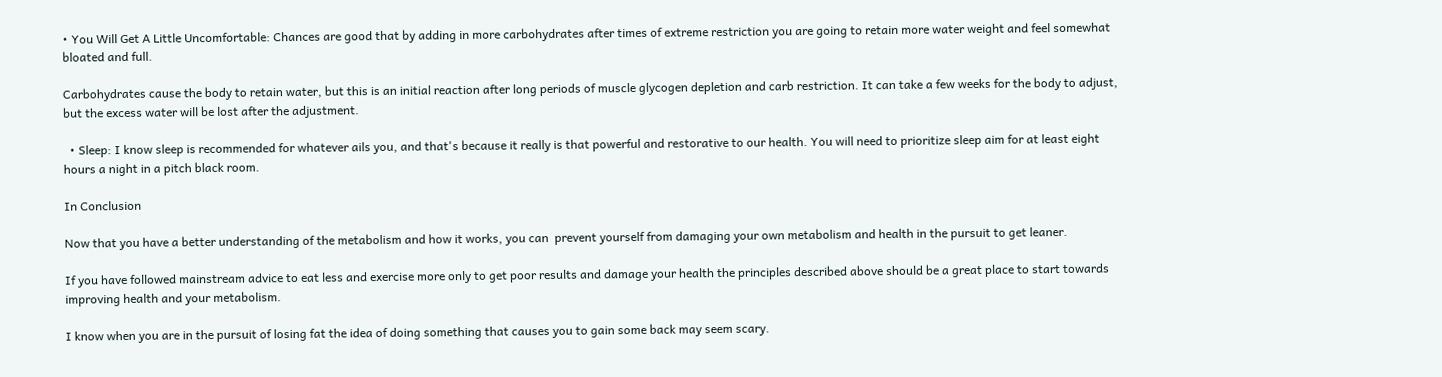• You Will Get A Little Uncomfortable: Chances are good that by adding in more carbohydrates after times of extreme restriction you are going to retain more water weight and feel somewhat bloated and full.

Carbohydrates cause the body to retain water, but this is an initial reaction after long periods of muscle glycogen depletion and carb restriction. It can take a few weeks for the body to adjust, but the excess water will be lost after the adjustment.

  • Sleep: I know sleep is recommended for whatever ails you, and that's because it really is that powerful and restorative to our health. You will need to prioritize sleep aim for at least eight hours a night in a pitch black room.

In Conclusion

Now that you have a better understanding of the metabolism and how it works, you can  prevent yourself from damaging your own metabolism and health in the pursuit to get leaner.

If you have followed mainstream advice to eat less and exercise more only to get poor results and damage your health the principles described above should be a great place to start towards improving health and your metabolism.

I know when you are in the pursuit of losing fat the idea of doing something that causes you to gain some back may seem scary.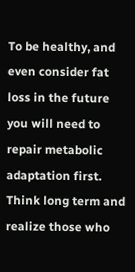To be healthy, and even consider fat loss in the future you will need to repair metabolic adaptation first. Think long term and realize those who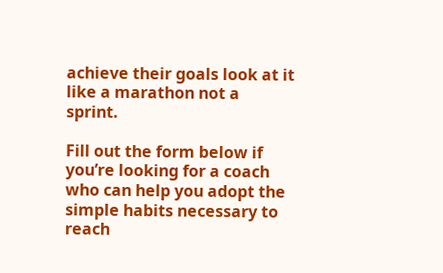achieve their goals look at it like a marathon not a sprint.

Fill out the form below if you’re looking for a coach who can help you adopt the simple habits necessary to reach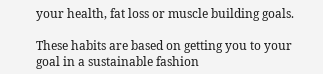your health, fat loss or muscle building goals.

These habits are based on getting you to your goal in a sustainable fashion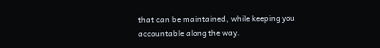that can be maintained, while keeping you accountable along the way.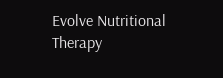Evolve Nutritional Therapy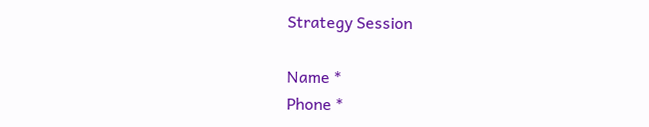Strategy Session

Name *
Phone *